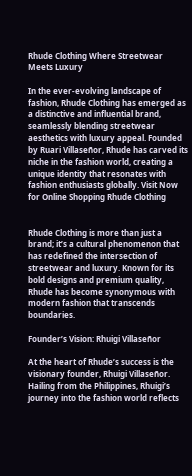Rhude Clothing Where Streetwear Meets Luxury

In the ever-evolving landscape of fashion, Rhude Clothing has emerged as a distinctive and influential brand, seamlessly blending streetwear aesthetics with luxury appeal. Founded by Ruari Villaseñor, Rhude has carved its niche in the fashion world, creating a unique identity that resonates with fashion enthusiasts globally. Visit Now for Online Shopping Rhude Clothing


Rhude Clothing is more than just a brand; it’s a cultural phenomenon that has redefined the intersection of streetwear and luxury. Known for its bold designs and premium quality, Rhude has become synonymous with modern fashion that transcends boundaries.

Founder’s Vision: Rhuigi Villaseñor

At the heart of Rhude’s success is the visionary founder, Rhuigi Villaseñor. Hailing from the Philippines, Rhuigi’s journey into the fashion world reflects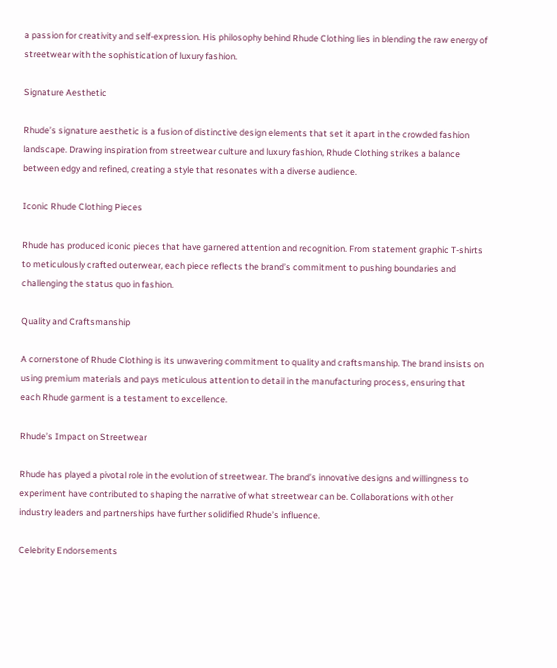a passion for creativity and self-expression. His philosophy behind Rhude Clothing lies in blending the raw energy of streetwear with the sophistication of luxury fashion.

Signature Aesthetic

Rhude’s signature aesthetic is a fusion of distinctive design elements that set it apart in the crowded fashion landscape. Drawing inspiration from streetwear culture and luxury fashion, Rhude Clothing strikes a balance between edgy and refined, creating a style that resonates with a diverse audience.

Iconic Rhude Clothing Pieces

Rhude has produced iconic pieces that have garnered attention and recognition. From statement graphic T-shirts to meticulously crafted outerwear, each piece reflects the brand’s commitment to pushing boundaries and challenging the status quo in fashion.

Quality and Craftsmanship

A cornerstone of Rhude Clothing is its unwavering commitment to quality and craftsmanship. The brand insists on using premium materials and pays meticulous attention to detail in the manufacturing process, ensuring that each Rhude garment is a testament to excellence.

Rhude’s Impact on Streetwear

Rhude has played a pivotal role in the evolution of streetwear. The brand’s innovative designs and willingness to experiment have contributed to shaping the narrative of what streetwear can be. Collaborations with other industry leaders and partnerships have further solidified Rhude’s influence.

Celebrity Endorsements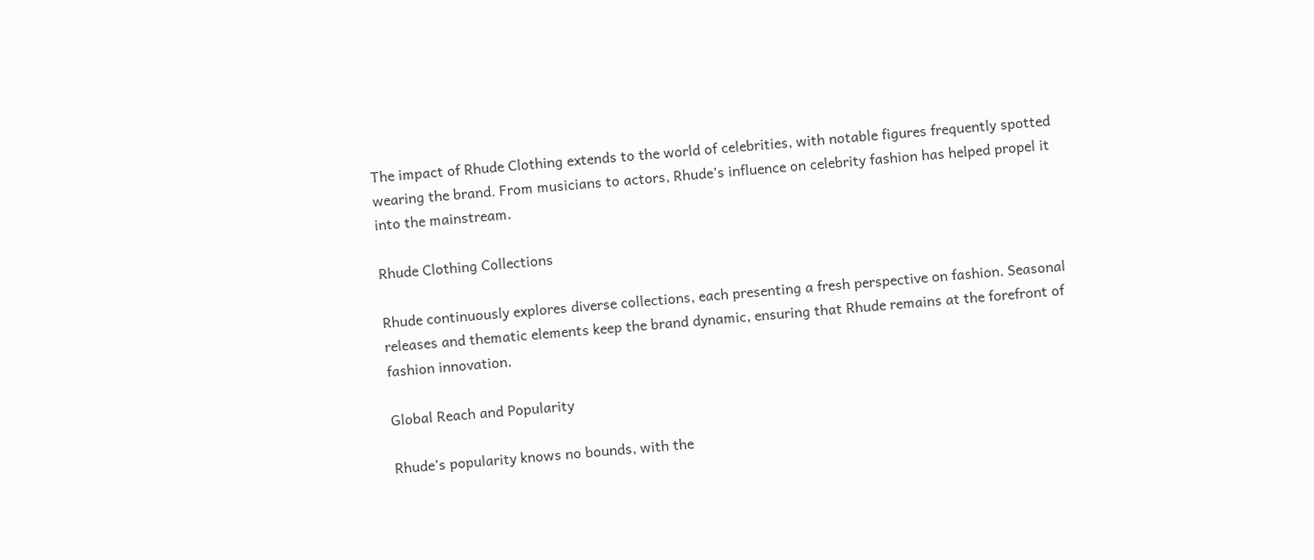The impact of Rhude Clothing extends to the world of celebrities, with notable figures frequently spotted wearing the brand. From musicians to actors, Rhude’s influence on celebrity fashion has helped propel it into the mainstream.

Rhude Clothing Collections

Rhude continuously explores diverse collections, each presenting a fresh perspective on fashion. Seasonal releases and thematic elements keep the brand dynamic, ensuring that Rhude remains at the forefront of fashion innovation.

Global Reach and Popularity

Rhude’s popularity knows no bounds, with the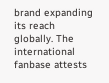brand expanding its reach globally. The international fanbase attests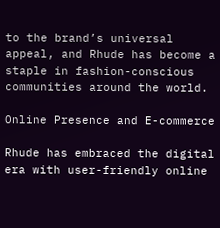to the brand’s universal appeal, and Rhude has become a staple in fashion-conscious communities around the world.

Online Presence and E-commerce

Rhude has embraced the digital era with user-friendly online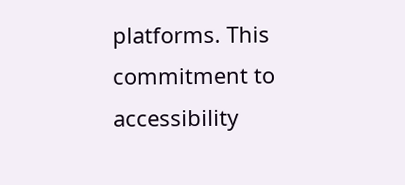platforms. This commitment to accessibility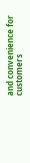and convenience for customers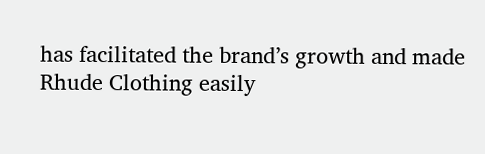has facilitated the brand’s growth and made Rhude Clothing easily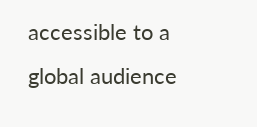accessible to a global audience